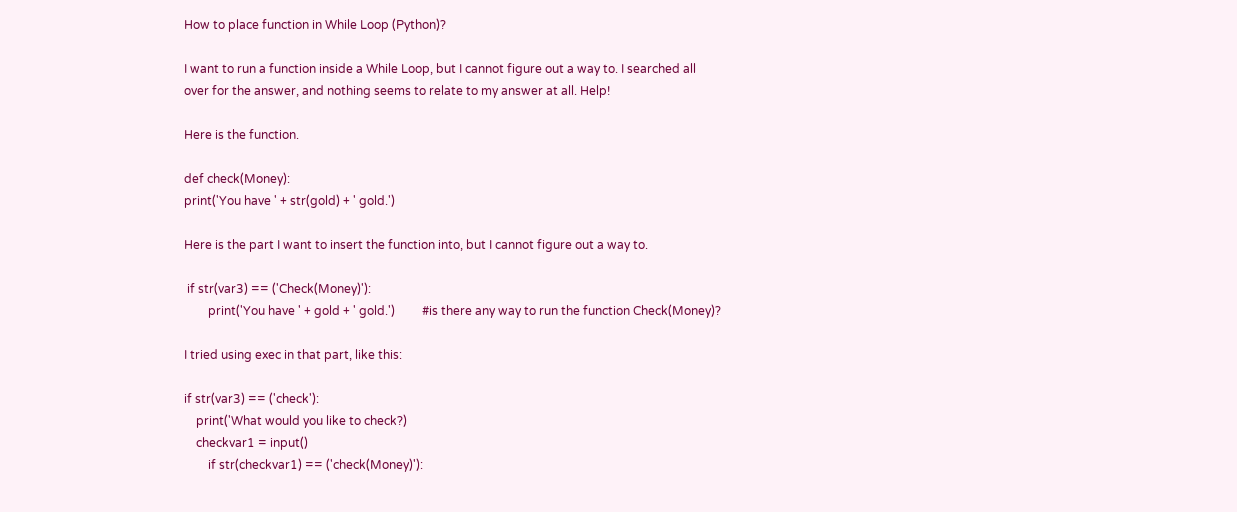How to place function in While Loop (Python)?

I want to run a function inside a While Loop, but I cannot figure out a way to. I searched all over for the answer, and nothing seems to relate to my answer at all. Help!

Here is the function.

def check(Money):
print('You have ' + str(gold) + ' gold.')

Here is the part I want to insert the function into, but I cannot figure out a way to.

 if str(var3) == ('Check(Money)'):
        print('You have ' + gold + ' gold.')         #is there any way to run the function Check(Money)?

I tried using exec in that part, like this:

if str(var3) == ('check'):
    print('What would you like to check?)
    checkvar1 = input()
        if str(checkvar1) == ('check(Money)'):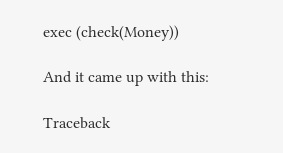exec (check(Money))

And it came up with this:

Traceback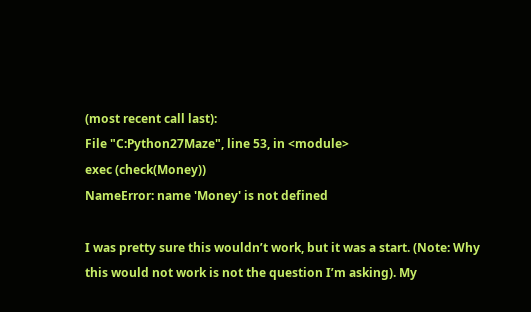(most recent call last):
File "C:Python27Maze", line 53, in <module>
exec (check(Money))
NameError: name 'Money' is not defined

I was pretty sure this wouldn’t work, but it was a start. (Note: Why this would not work is not the question I’m asking). My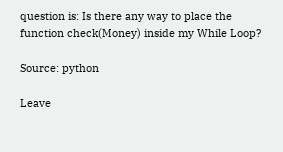question is: Is there any way to place the function check(Money) inside my While Loop?

Source: python

Leave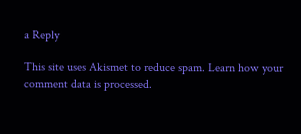a Reply

This site uses Akismet to reduce spam. Learn how your comment data is processed.